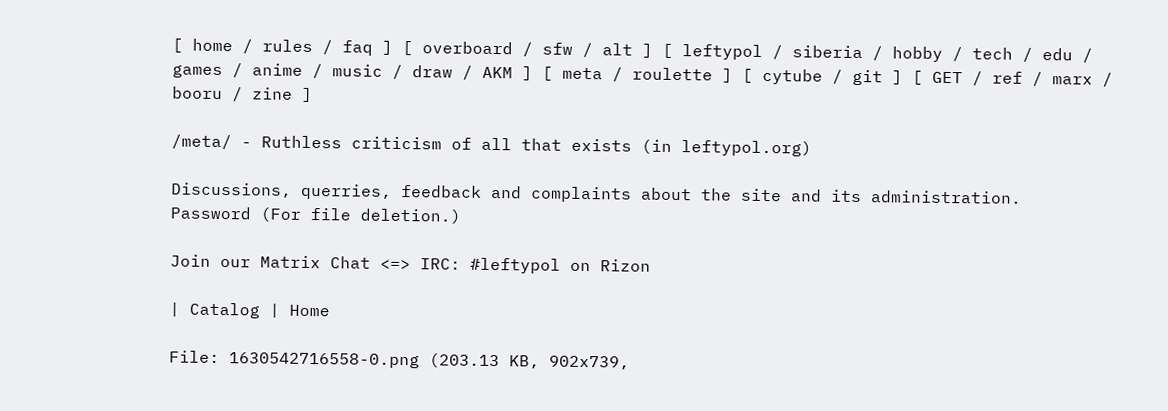[ home / rules / faq ] [ overboard / sfw / alt ] [ leftypol / siberia / hobby / tech / edu / games / anime / music / draw / AKM ] [ meta / roulette ] [ cytube / git ] [ GET / ref / marx / booru / zine ]

/meta/ - Ruthless criticism of all that exists (in leftypol.org)

Discussions, querries, feedback and complaints about the site and its administration.
Password (For file deletion.)

Join our Matrix Chat <=> IRC: #leftypol on Rizon

| Catalog | Home

File: 1630542716558-0.png (203.13 KB, 902x739,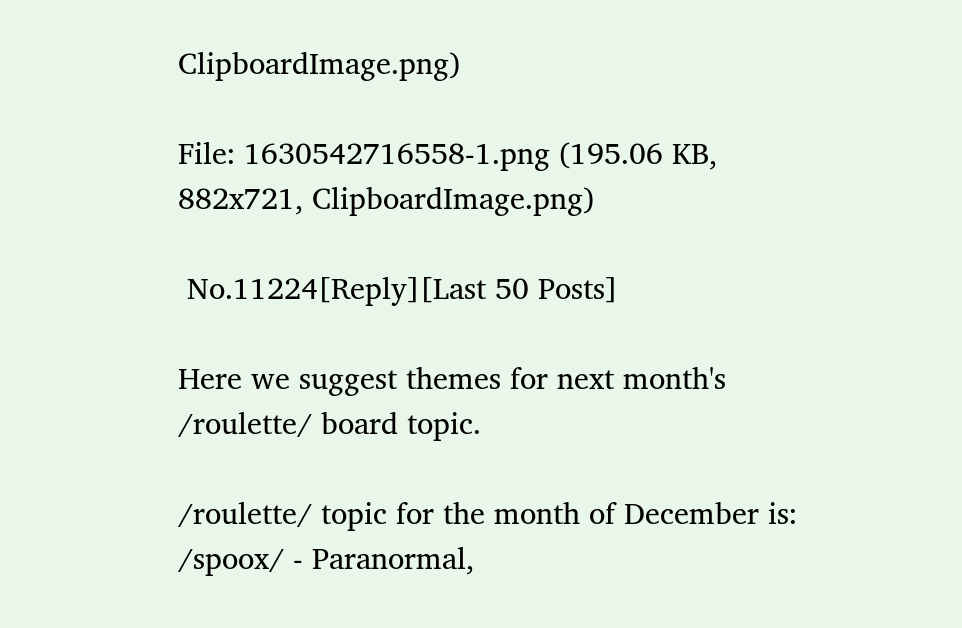ClipboardImage.png)

File: 1630542716558-1.png (195.06 KB, 882x721, ClipboardImage.png)

 No.11224[Reply][Last 50 Posts]

Here we suggest themes for next month's /roulette/ board topic.

/roulette/ topic for the month of December is:
/spoox/ - Paranormal,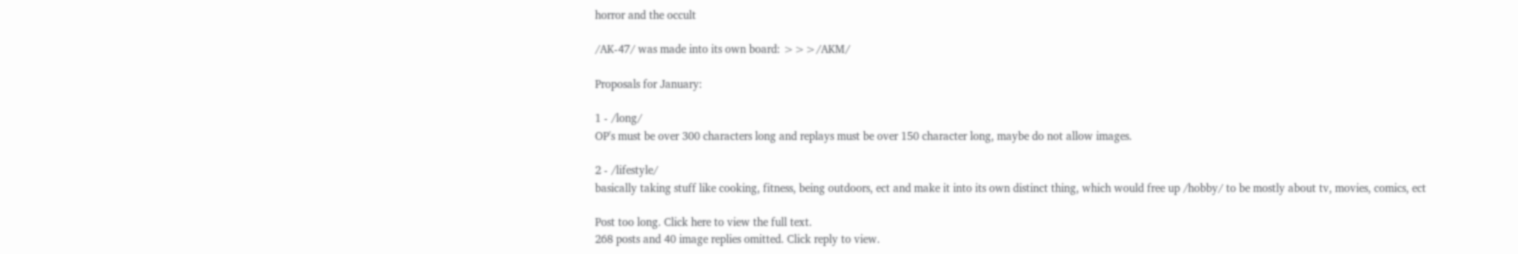horror and the occult

/AK-47/ was made into its own board: >>>/AKM/

Proposals for January:

1 - /long/
OP's must be over 300 characters long and replays must be over 150 character long, maybe do not allow images.

2 - /lifestyle/
basically taking stuff like cooking, fitness, being outdoors, ect and make it into its own distinct thing, which would free up /hobby/ to be mostly about tv, movies, comics, ect

Post too long. Click here to view the full text.
268 posts and 40 image replies omitted. Click reply to view.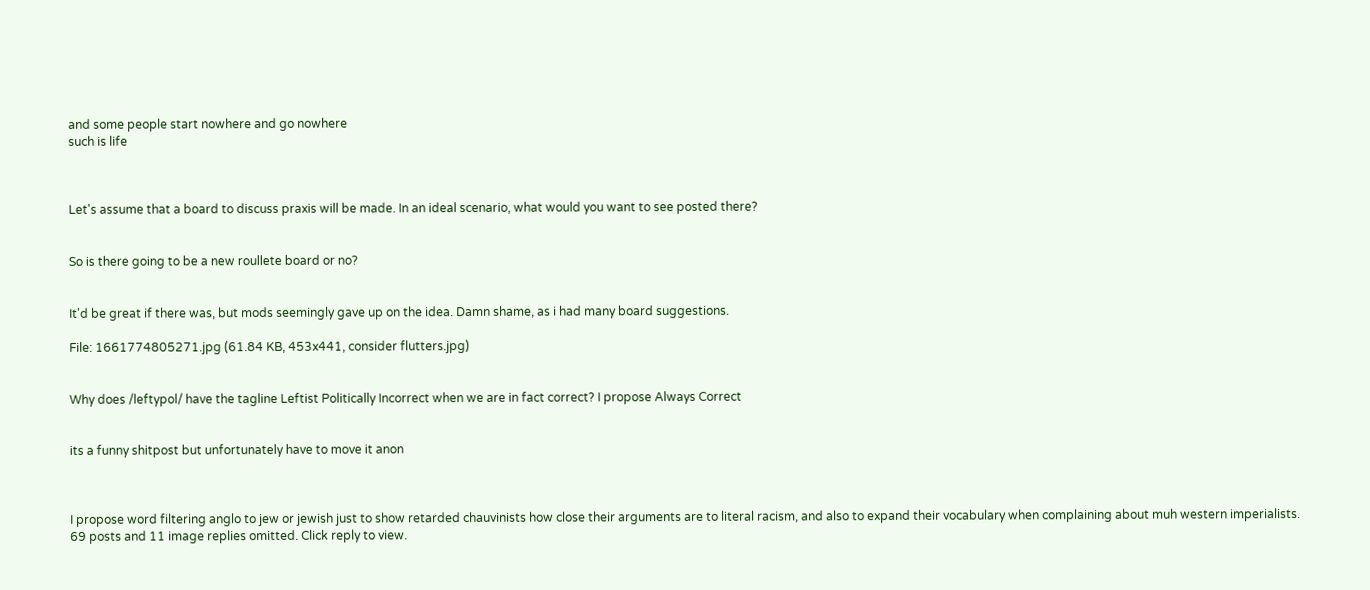and some people start nowhere and go nowhere
such is life



Let's assume that a board to discuss praxis will be made. In an ideal scenario, what would you want to see posted there?


So is there going to be a new roullete board or no?


It'd be great if there was, but mods seemingly gave up on the idea. Damn shame, as i had many board suggestions.

File: 1661774805271.jpg (61.84 KB, 453x441, consider flutters.jpg)


Why does /leftypol/ have the tagline Leftist Politically Incorrect when we are in fact correct? I propose Always Correct


its a funny shitpost but unfortunately have to move it anon



I propose word filtering anglo to jew or jewish just to show retarded chauvinists how close their arguments are to literal racism, and also to expand their vocabulary when complaining about muh western imperialists.
69 posts and 11 image replies omitted. Click reply to view.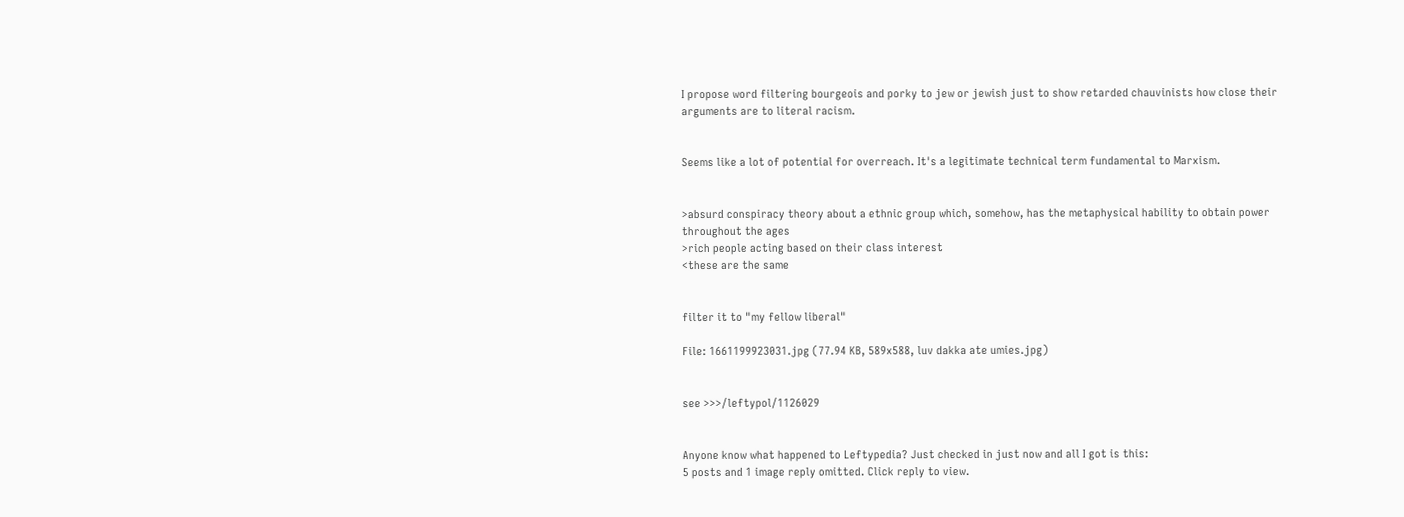I propose word filtering bourgeois and porky to jew or jewish just to show retarded chauvinists how close their arguments are to literal racism.


Seems like a lot of potential for overreach. It's a legitimate technical term fundamental to Marxism.


>absurd conspiracy theory about a ethnic group which, somehow, has the metaphysical hability to obtain power throughout the ages
>rich people acting based on their class interest
<these are the same


filter it to "my fellow liberal"

File: 1661199923031.jpg (77.94 KB, 589x588, luv dakka ate umies.jpg)


see >>>/leftypol/1126029


Anyone know what happened to Leftypedia? Just checked in just now and all I got is this:
5 posts and 1 image reply omitted. Click reply to view.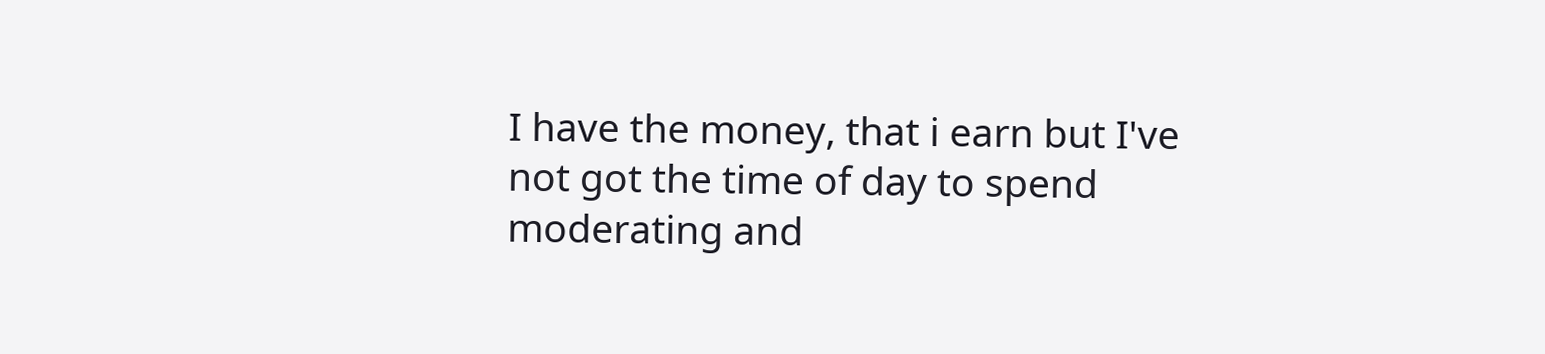I have the money, that i earn but I've not got the time of day to spend moderating and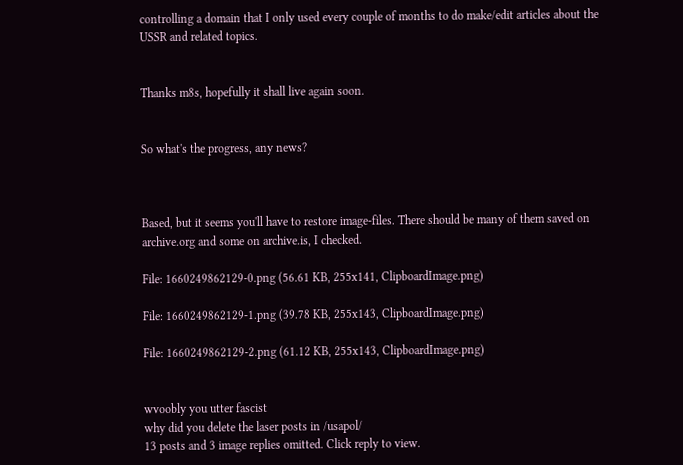controlling a domain that I only used every couple of months to do make/edit articles about the USSR and related topics.


Thanks m8s, hopefully it shall live again soon.


So what's the progress, any news?



Based, but it seems you'll have to restore image-files. There should be many of them saved on archive.org and some on archive.is, I checked.

File: 1660249862129-0.png (56.61 KB, 255x141, ClipboardImage.png)

File: 1660249862129-1.png (39.78 KB, 255x143, ClipboardImage.png)

File: 1660249862129-2.png (61.12 KB, 255x143, ClipboardImage.png)


wvoobly you utter fascist
why did you delete the laser posts in /usapol/
13 posts and 3 image replies omitted. Click reply to view.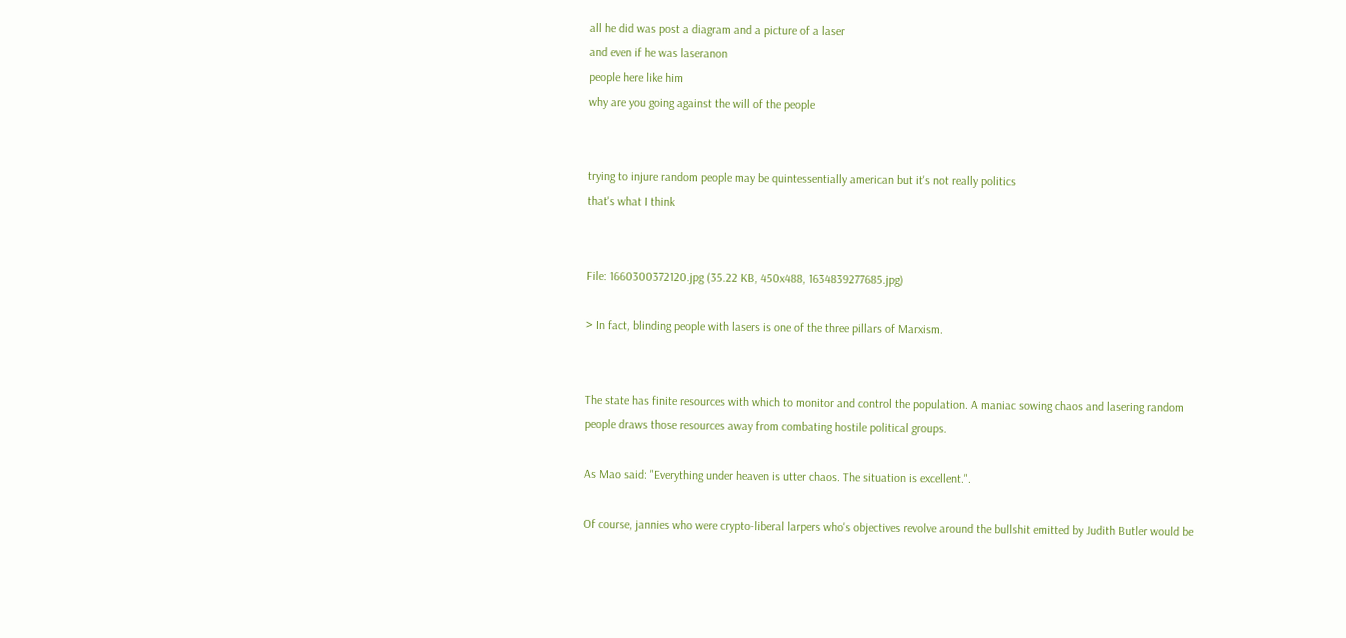all he did was post a diagram and a picture of a laser
and even if he was laseranon
people here like him
why are you going against the will of the people


trying to injure random people may be quintessentially american but it's not really politics
that's what I think


File: 1660300372120.jpg (35.22 KB, 450x488, 1634839277685.jpg)

> In fact, blinding people with lasers is one of the three pillars of Marxism.


The state has finite resources with which to monitor and control the population. A maniac sowing chaos and lasering random people draws those resources away from combating hostile political groups.

As Mao said: "Everything under heaven is utter chaos. The situation is excellent.".

Of course, jannies who were crypto-liberal larpers who's objectives revolve around the bullshit emitted by Judith Butler would be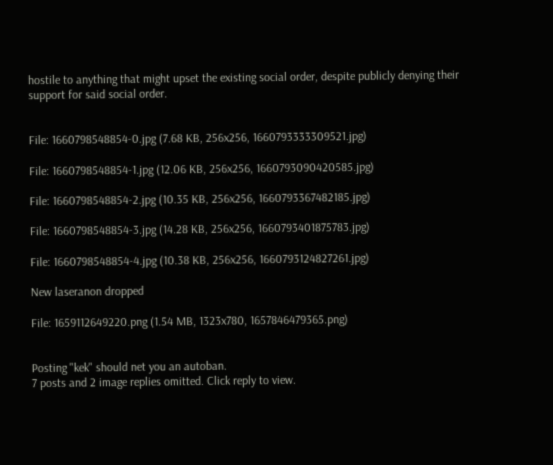hostile to anything that might upset the existing social order, despite publicly denying their support for said social order.


File: 1660798548854-0.jpg (7.68 KB, 256x256, 1660793333309521.jpg)

File: 1660798548854-1.jpg (12.06 KB, 256x256, 1660793090420585.jpg)

File: 1660798548854-2.jpg (10.35 KB, 256x256, 1660793367482185.jpg)

File: 1660798548854-3.jpg (14.28 KB, 256x256, 1660793401875783.jpg)

File: 1660798548854-4.jpg (10.38 KB, 256x256, 1660793124827261.jpg)

New laseranon dropped

File: 1659112649220.png (1.54 MB, 1323x780, 1657846479365.png)


Posting "kek" should net you an autoban.
7 posts and 2 image replies omitted. Click reply to view.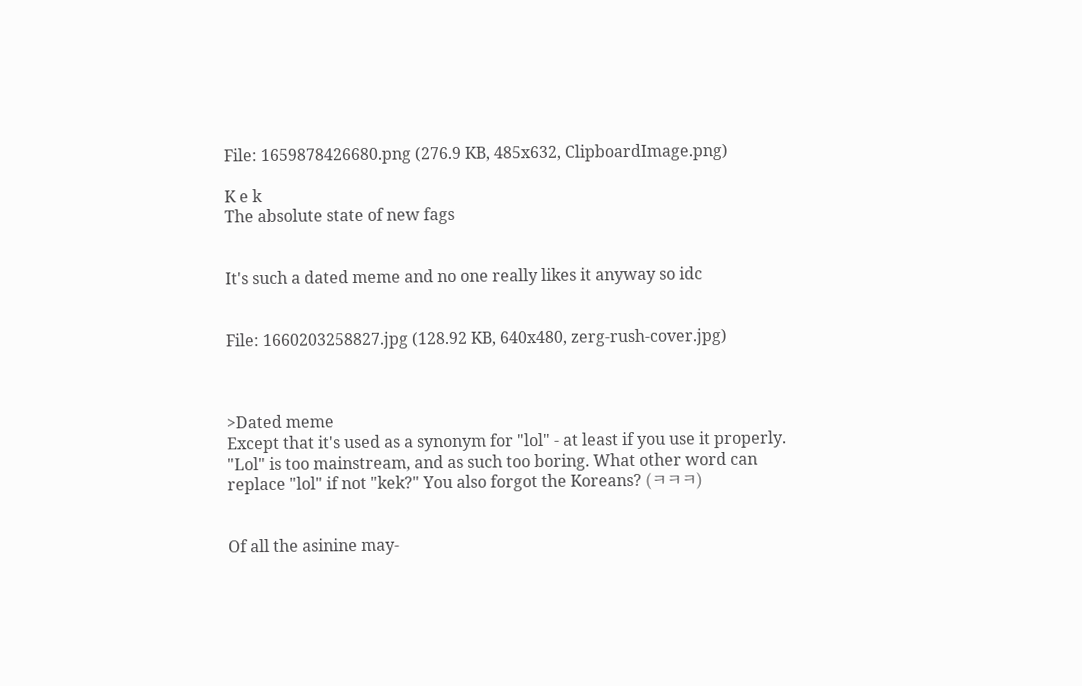File: 1659878426680.png (276.9 KB, 485x632, ClipboardImage.png)

K e k
The absolute state of new fags


It's such a dated meme and no one really likes it anyway so idc


File: 1660203258827.jpg (128.92 KB, 640x480, zerg-rush-cover.jpg)



>Dated meme
Except that it's used as a synonym for "lol" - at least if you use it properly. "Lol" is too mainstream, and as such too boring. What other word can replace "lol" if not "kek?" You also forgot the Koreans? (ㅋㅋㅋ)


Of all the asinine may-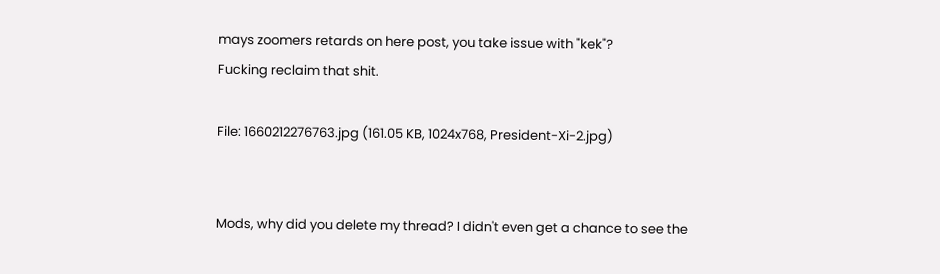mays zoomers retards on here post, you take issue with "kek"?
Fucking reclaim that shit.

File: 1660212276763.jpg (161.05 KB, 1024x768, President-Xi-2.jpg)


Mods, why did you delete my thread? I didn't even get a chance to see the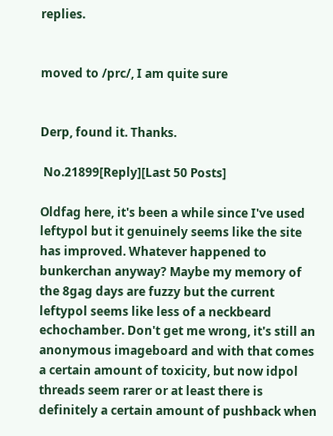replies.


moved to /prc/, I am quite sure


Derp, found it. Thanks.

 No.21899[Reply][Last 50 Posts]

Oldfag here, it's been a while since I've used leftypol but it genuinely seems like the site has improved. Whatever happened to bunkerchan anyway? Maybe my memory of the 8gag days are fuzzy but the current leftypol seems like less of a neckbeard echochamber. Don't get me wrong, it's still an anonymous imageboard and with that comes a certain amount of toxicity, but now idpol threads seem rarer or at least there is definitely a certain amount of pushback when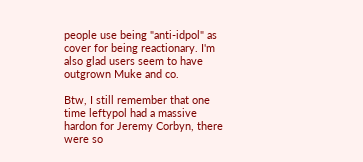people use being "anti-idpol" as cover for being reactionary. I'm also glad users seem to have outgrown Muke and co.

Btw, I still remember that one time leftypol had a massive hardon for Jeremy Corbyn, there were so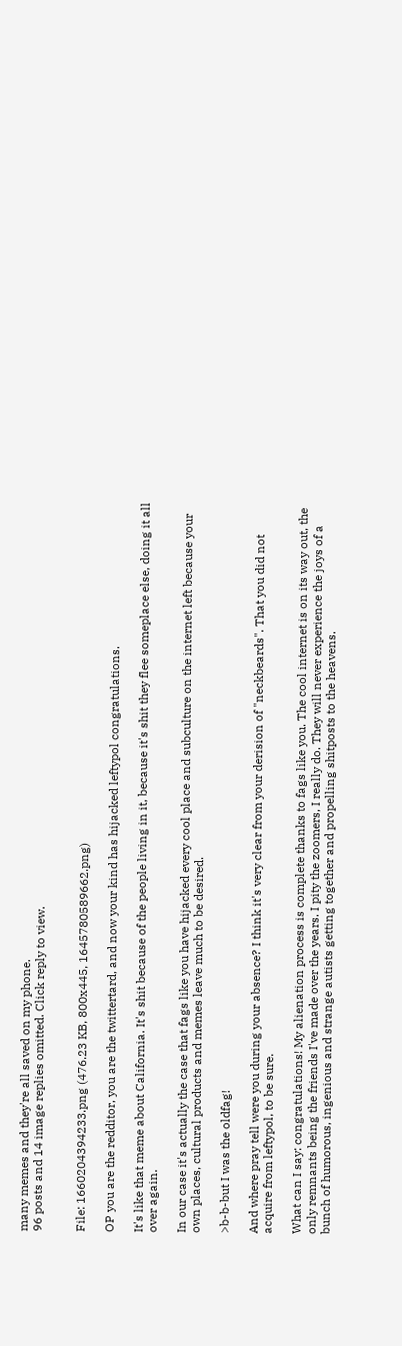many memes and they're all saved on my phone.
96 posts and 14 image replies omitted. Click reply to view.


File: 1660204394233.png (476.23 KB, 800x445, 1645780589662.png)

OP you are the redditor, you are the twittertard, and now your kind has hijacked leftypol congratulations.

It's like that meme about California. It's shit because of the people living in it, because it's shit they flee someplace else, doing it all over again.

In our case it's actually the case that fags like you have hijacked every cool place and subculture on the internet left because your own places, cultural products and memes leave much to be desired.

>b-b-but I was the oldfag!

And where pray tell were you during your absence? I think it's very clear from your derision of "neckbeards". That you did not acquire from leftypol, to be sure.

What can I say: congratulations! My alienation process is complete thanks to fags like you. The cool internet is on its way out, the only remnants being the friends I've made over the years. I pity the zoomers, I really do. They will never experience the joys of a bunch of humorous, ingenious and strange autists getting together and propelling shitposts to the heavens.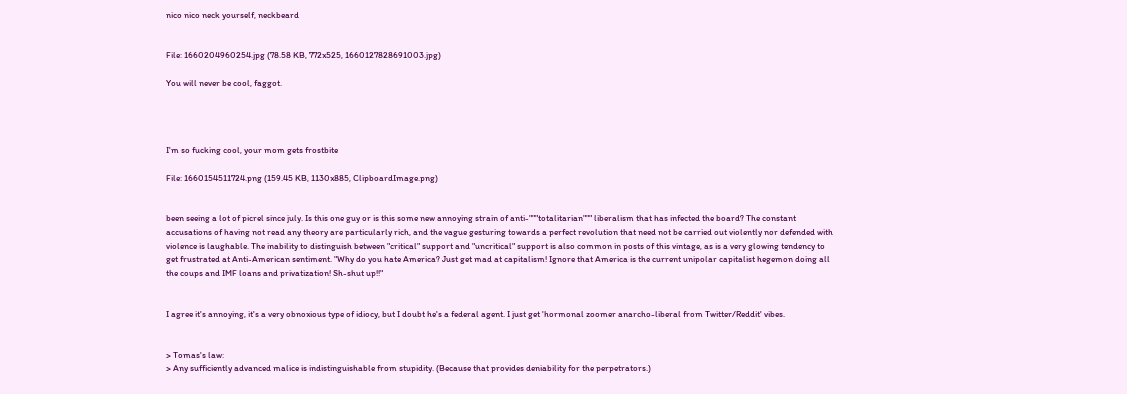nico nico neck yourself, neckbeard


File: 1660204960254.jpg (78.58 KB, 772x525, 1660127828691003.jpg)

You will never be cool, faggot.




I'm so fucking cool, your mom gets frostbite

File: 1660154511724.png (159.45 KB, 1130x885, ClipboardImage.png)


been seeing a lot of picrel since july. Is this one guy or is this some new annoying strain of anti-"""totalitarian""" liberalism that has infected the board? The constant accusations of having not read any theory are particularly rich, and the vague gesturing towards a perfect revolution that need not be carried out violently nor defended with violence is laughable. The inability to distinguish between "critical" support and "uncritical" support is also common in posts of this vintage, as is a very glowing tendency to get frustrated at Anti-American sentiment. "Why do you hate America? Just get mad at capitalism! Ignore that America is the current unipolar capitalist hegemon doing all the coups and IMF loans and privatization! Sh-shut up!!"


I agree it's annoying, it's a very obnoxious type of idiocy, but I doubt he's a federal agent. I just get 'hormonal zoomer anarcho-liberal from Twitter/Reddit' vibes.


> Tomas's law:
> Any sufficiently advanced malice is indistinguishable from stupidity. (Because that provides deniability for the perpetrators.)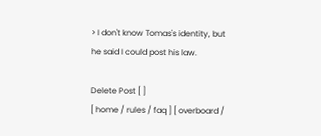> I don't know Tomas's identity, but he said I could post his law.

Delete Post [ ]
[ home / rules / faq ] [ overboard /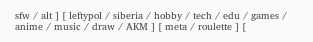sfw / alt ] [ leftypol / siberia / hobby / tech / edu / games / anime / music / draw / AKM ] [ meta / roulette ] [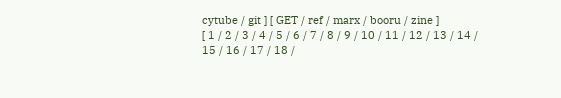cytube / git ] [ GET / ref / marx / booru / zine ]
[ 1 / 2 / 3 / 4 / 5 / 6 / 7 / 8 / 9 / 10 / 11 / 12 / 13 / 14 / 15 / 16 / 17 / 18 /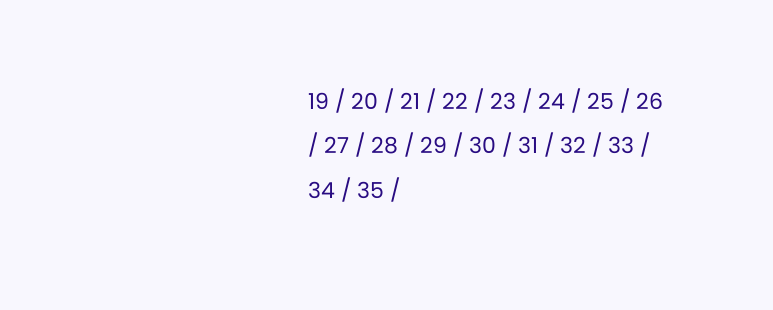19 / 20 / 21 / 22 / 23 / 24 / 25 / 26 / 27 / 28 / 29 / 30 / 31 / 32 / 33 / 34 / 35 /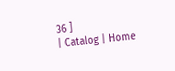36 ]
| Catalog | Home